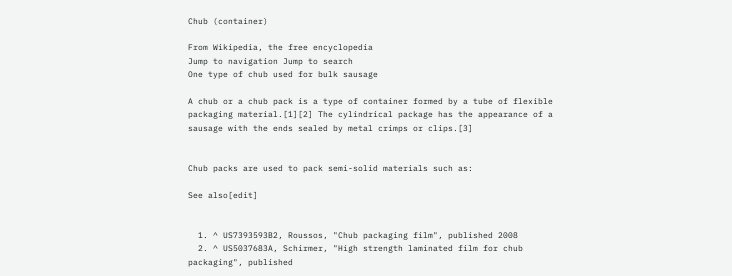Chub (container)

From Wikipedia, the free encyclopedia
Jump to navigation Jump to search
One type of chub used for bulk sausage

A chub or a chub pack is a type of container formed by a tube of flexible packaging material.[1][2] The cylindrical package has the appearance of a sausage with the ends sealed by metal crimps or clips.[3]


Chub packs are used to pack semi-solid materials such as:

See also[edit]


  1. ^ US7393593B2, Roussos, "Chub packaging film", published 2008
  2. ^ US5037683A, Schirmer, "High strength laminated film for chub packaging", published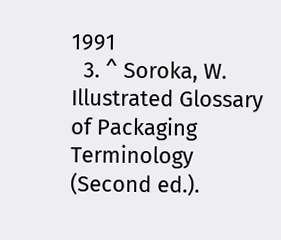1991
  3. ^ Soroka, W. Illustrated Glossary of Packaging Terminology (Second ed.).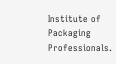Institute of Packaging Professionals.